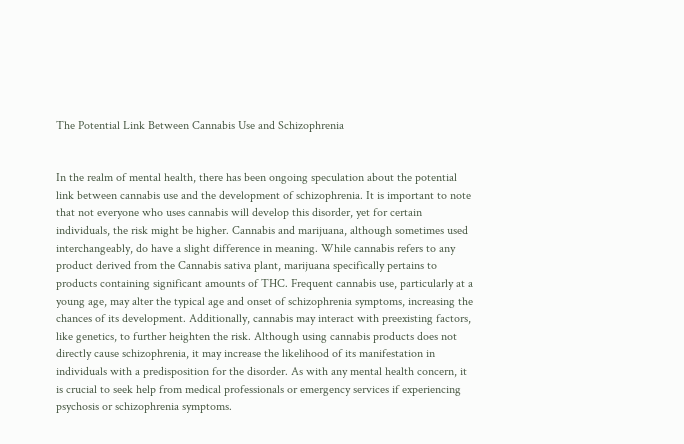The Potential Link Between Cannabis Use and Schizophrenia


In the realm of mental health, there has been ongoing speculation about the potential link between cannabis use and the development of schizophrenia. It is important to note that not everyone who uses cannabis will develop this disorder, yet for certain individuals, the risk might be higher. Cannabis and marijuana, although sometimes used interchangeably, do have a slight difference in meaning. While cannabis refers to any product derived from the Cannabis sativa plant, marijuana specifically pertains to products containing significant amounts of THC. Frequent cannabis use, particularly at a young age, may alter the typical age and onset of schizophrenia symptoms, increasing the chances of its development. Additionally, cannabis may interact with preexisting factors, like genetics, to further heighten the risk. Although using cannabis products does not directly cause schizophrenia, it may increase the likelihood of its manifestation in individuals with a predisposition for the disorder. As with any mental health concern, it is crucial to seek help from medical professionals or emergency services if experiencing psychosis or schizophrenia symptoms.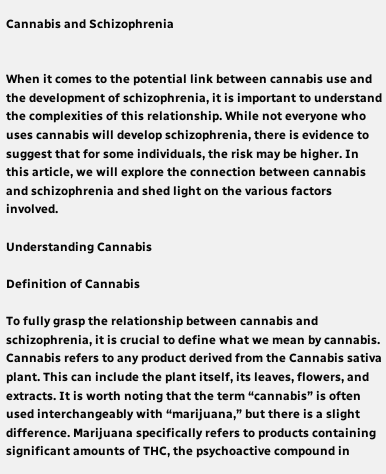Cannabis and Schizophrenia


When it comes to the potential link between cannabis use and the development of schizophrenia, it is important to understand the complexities of this relationship. While not everyone who uses cannabis will develop schizophrenia, there is evidence to suggest that for some individuals, the risk may be higher. In this article, we will explore the connection between cannabis and schizophrenia and shed light on the various factors involved.

Understanding Cannabis

Definition of Cannabis

To fully grasp the relationship between cannabis and schizophrenia, it is crucial to define what we mean by cannabis. Cannabis refers to any product derived from the Cannabis sativa plant. This can include the plant itself, its leaves, flowers, and extracts. It is worth noting that the term “cannabis” is often used interchangeably with “marijuana,” but there is a slight difference. Marijuana specifically refers to products containing significant amounts of THC, the psychoactive compound in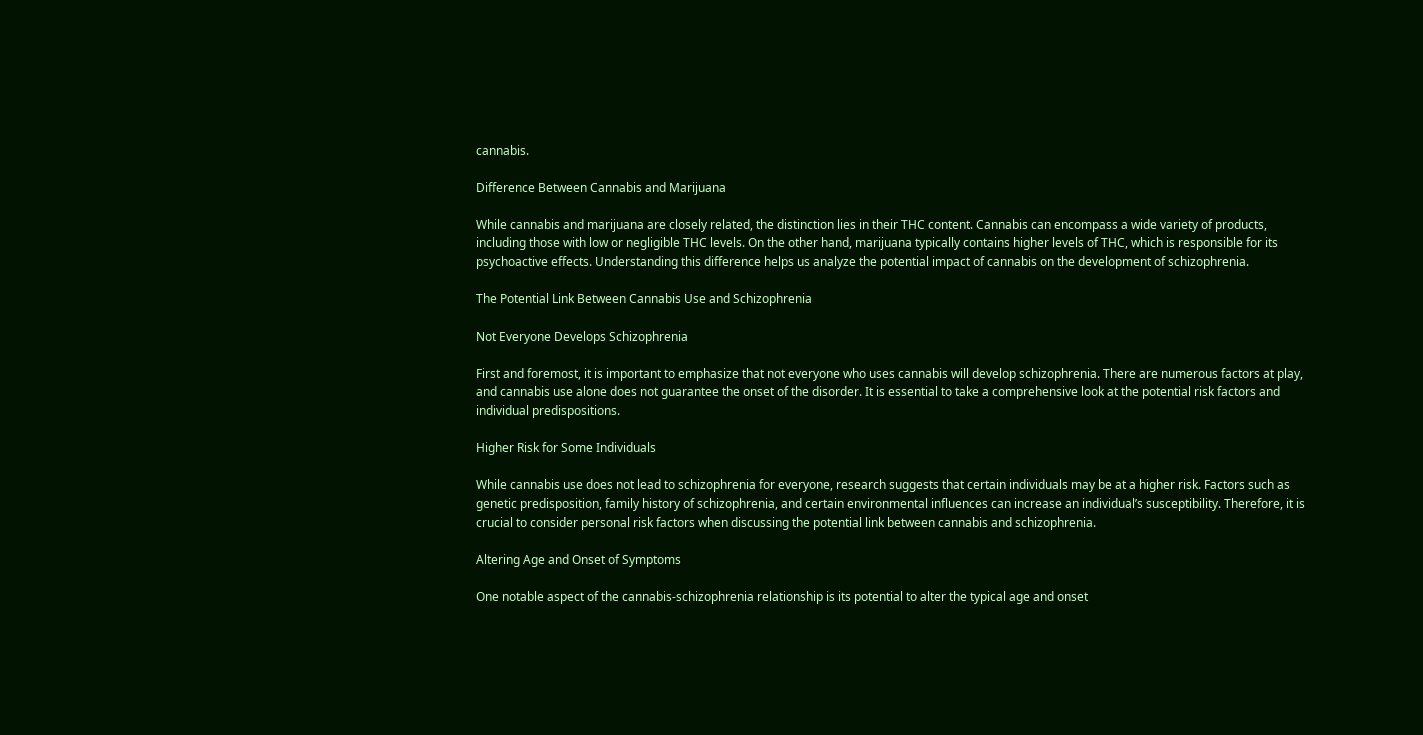cannabis.

Difference Between Cannabis and Marijuana

While cannabis and marijuana are closely related, the distinction lies in their THC content. Cannabis can encompass a wide variety of products, including those with low or negligible THC levels. On the other hand, marijuana typically contains higher levels of THC, which is responsible for its psychoactive effects. Understanding this difference helps us analyze the potential impact of cannabis on the development of schizophrenia.

The Potential Link Between Cannabis Use and Schizophrenia

Not Everyone Develops Schizophrenia

First and foremost, it is important to emphasize that not everyone who uses cannabis will develop schizophrenia. There are numerous factors at play, and cannabis use alone does not guarantee the onset of the disorder. It is essential to take a comprehensive look at the potential risk factors and individual predispositions.

Higher Risk for Some Individuals

While cannabis use does not lead to schizophrenia for everyone, research suggests that certain individuals may be at a higher risk. Factors such as genetic predisposition, family history of schizophrenia, and certain environmental influences can increase an individual’s susceptibility. Therefore, it is crucial to consider personal risk factors when discussing the potential link between cannabis and schizophrenia.

Altering Age and Onset of Symptoms

One notable aspect of the cannabis-schizophrenia relationship is its potential to alter the typical age and onset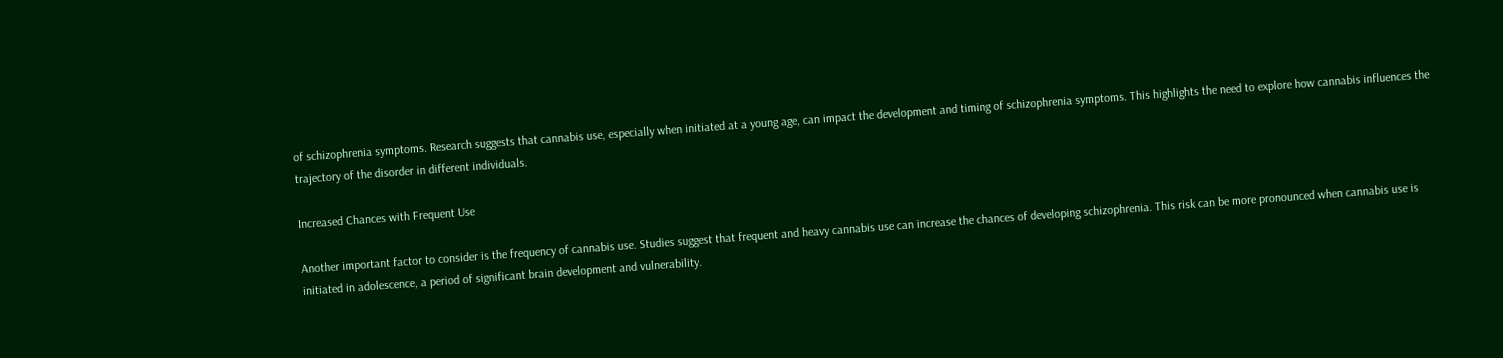of schizophrenia symptoms. Research suggests that cannabis use, especially when initiated at a young age, can impact the development and timing of schizophrenia symptoms. This highlights the need to explore how cannabis influences the trajectory of the disorder in different individuals.

Increased Chances with Frequent Use

Another important factor to consider is the frequency of cannabis use. Studies suggest that frequent and heavy cannabis use can increase the chances of developing schizophrenia. This risk can be more pronounced when cannabis use is initiated in adolescence, a period of significant brain development and vulnerability.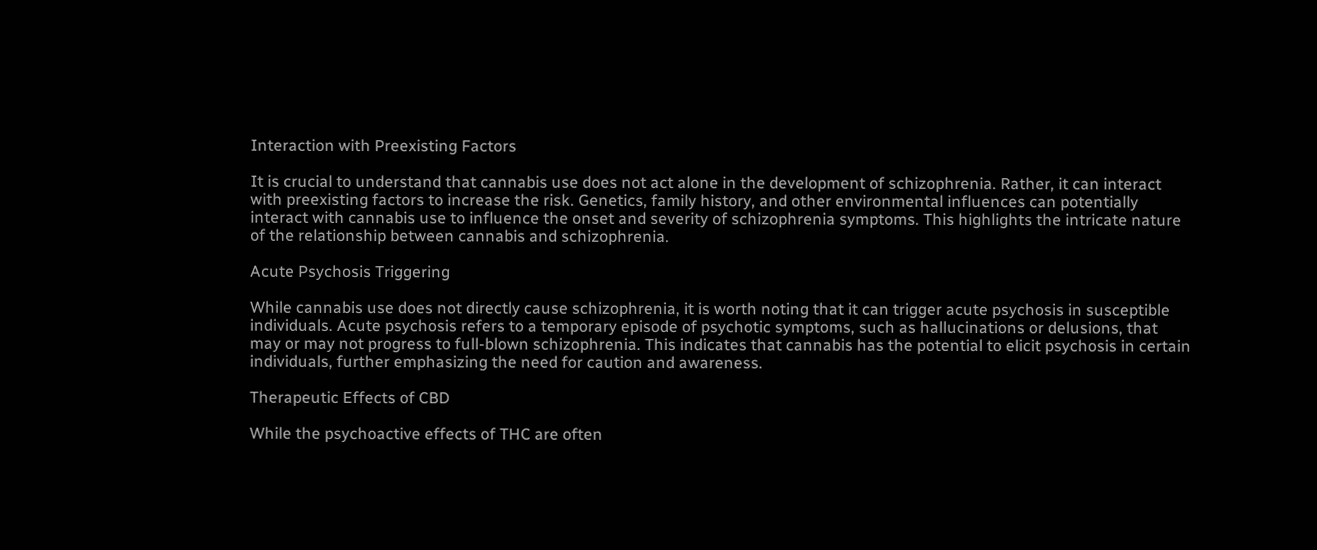Interaction with Preexisting Factors

It is crucial to understand that cannabis use does not act alone in the development of schizophrenia. Rather, it can interact with preexisting factors to increase the risk. Genetics, family history, and other environmental influences can potentially interact with cannabis use to influence the onset and severity of schizophrenia symptoms. This highlights the intricate nature of the relationship between cannabis and schizophrenia.

Acute Psychosis Triggering

While cannabis use does not directly cause schizophrenia, it is worth noting that it can trigger acute psychosis in susceptible individuals. Acute psychosis refers to a temporary episode of psychotic symptoms, such as hallucinations or delusions, that may or may not progress to full-blown schizophrenia. This indicates that cannabis has the potential to elicit psychosis in certain individuals, further emphasizing the need for caution and awareness.

Therapeutic Effects of CBD

While the psychoactive effects of THC are often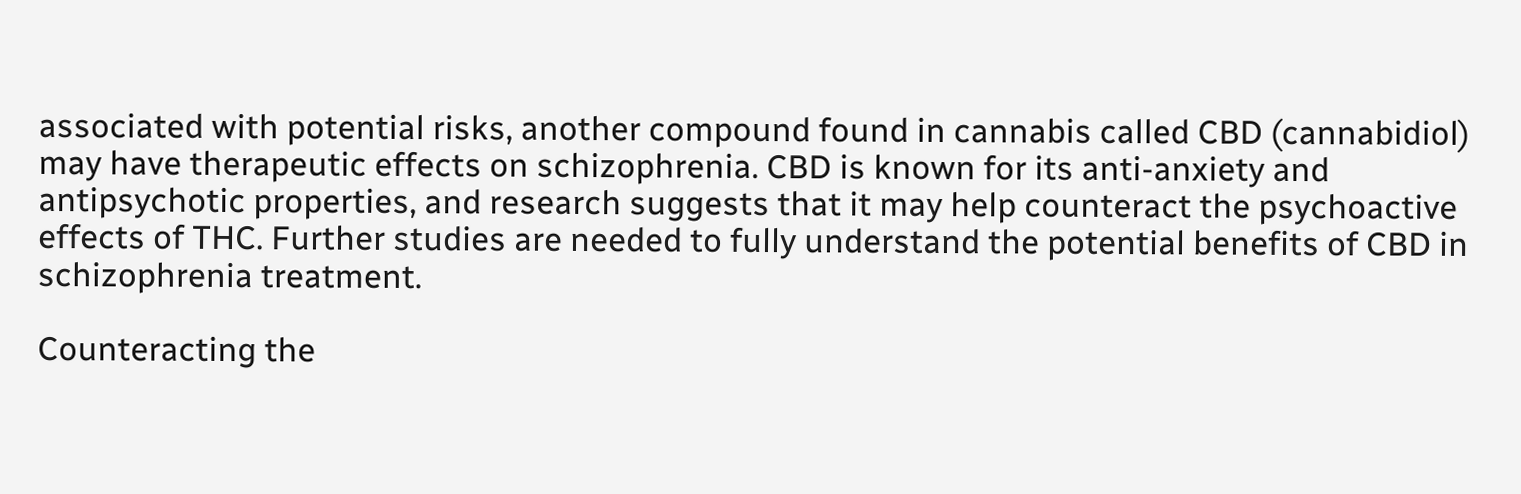associated with potential risks, another compound found in cannabis called CBD (cannabidiol) may have therapeutic effects on schizophrenia. CBD is known for its anti-anxiety and antipsychotic properties, and research suggests that it may help counteract the psychoactive effects of THC. Further studies are needed to fully understand the potential benefits of CBD in schizophrenia treatment.

Counteracting the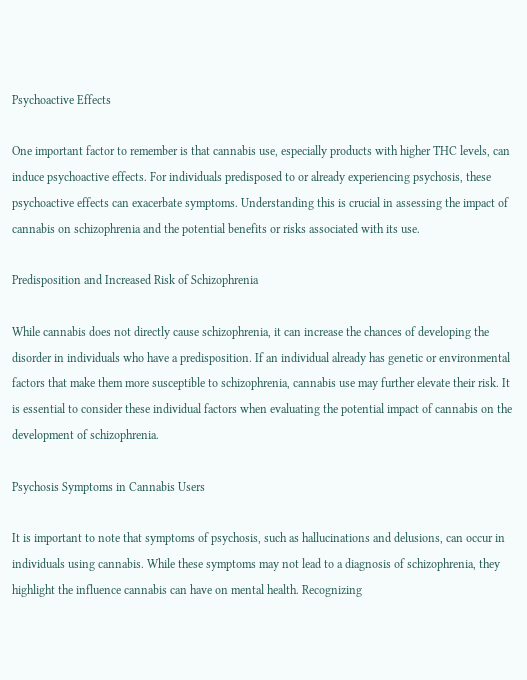Psychoactive Effects

One important factor to remember is that cannabis use, especially products with higher THC levels, can induce psychoactive effects. For individuals predisposed to or already experiencing psychosis, these psychoactive effects can exacerbate symptoms. Understanding this is crucial in assessing the impact of cannabis on schizophrenia and the potential benefits or risks associated with its use.

Predisposition and Increased Risk of Schizophrenia

While cannabis does not directly cause schizophrenia, it can increase the chances of developing the disorder in individuals who have a predisposition. If an individual already has genetic or environmental factors that make them more susceptible to schizophrenia, cannabis use may further elevate their risk. It is essential to consider these individual factors when evaluating the potential impact of cannabis on the development of schizophrenia.

Psychosis Symptoms in Cannabis Users

It is important to note that symptoms of psychosis, such as hallucinations and delusions, can occur in individuals using cannabis. While these symptoms may not lead to a diagnosis of schizophrenia, they highlight the influence cannabis can have on mental health. Recognizing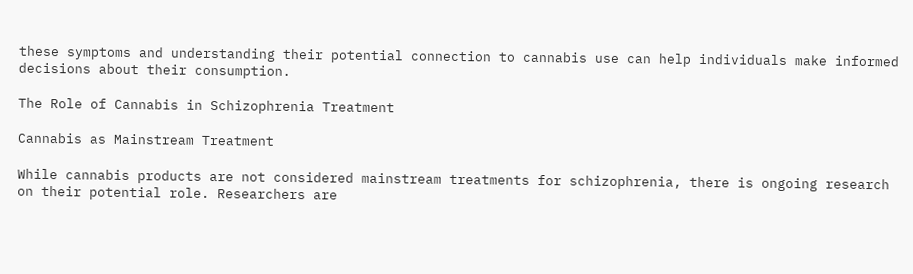these symptoms and understanding their potential connection to cannabis use can help individuals make informed decisions about their consumption.

The Role of Cannabis in Schizophrenia Treatment

Cannabis as Mainstream Treatment

While cannabis products are not considered mainstream treatments for schizophrenia, there is ongoing research on their potential role. Researchers are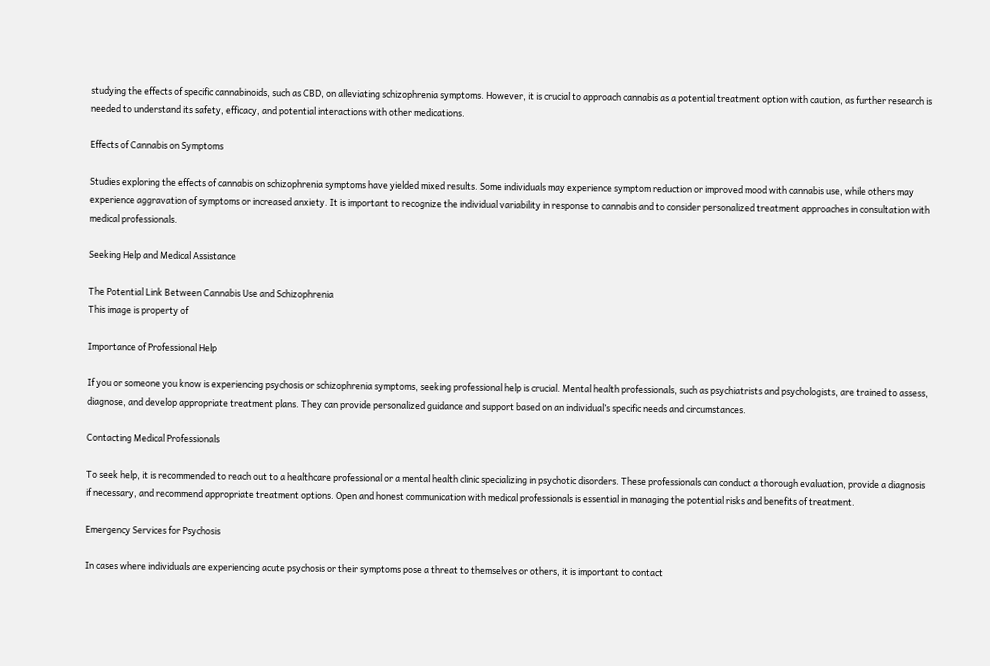studying the effects of specific cannabinoids, such as CBD, on alleviating schizophrenia symptoms. However, it is crucial to approach cannabis as a potential treatment option with caution, as further research is needed to understand its safety, efficacy, and potential interactions with other medications.

Effects of Cannabis on Symptoms

Studies exploring the effects of cannabis on schizophrenia symptoms have yielded mixed results. Some individuals may experience symptom reduction or improved mood with cannabis use, while others may experience aggravation of symptoms or increased anxiety. It is important to recognize the individual variability in response to cannabis and to consider personalized treatment approaches in consultation with medical professionals.

Seeking Help and Medical Assistance

The Potential Link Between Cannabis Use and Schizophrenia
This image is property of

Importance of Professional Help

If you or someone you know is experiencing psychosis or schizophrenia symptoms, seeking professional help is crucial. Mental health professionals, such as psychiatrists and psychologists, are trained to assess, diagnose, and develop appropriate treatment plans. They can provide personalized guidance and support based on an individual’s specific needs and circumstances.

Contacting Medical Professionals

To seek help, it is recommended to reach out to a healthcare professional or a mental health clinic specializing in psychotic disorders. These professionals can conduct a thorough evaluation, provide a diagnosis if necessary, and recommend appropriate treatment options. Open and honest communication with medical professionals is essential in managing the potential risks and benefits of treatment.

Emergency Services for Psychosis

In cases where individuals are experiencing acute psychosis or their symptoms pose a threat to themselves or others, it is important to contact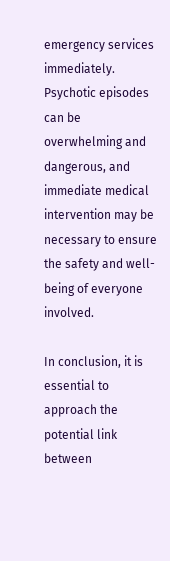emergency services immediately. Psychotic episodes can be overwhelming and dangerous, and immediate medical intervention may be necessary to ensure the safety and well-being of everyone involved.

In conclusion, it is essential to approach the potential link between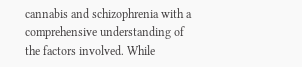cannabis and schizophrenia with a comprehensive understanding of the factors involved. While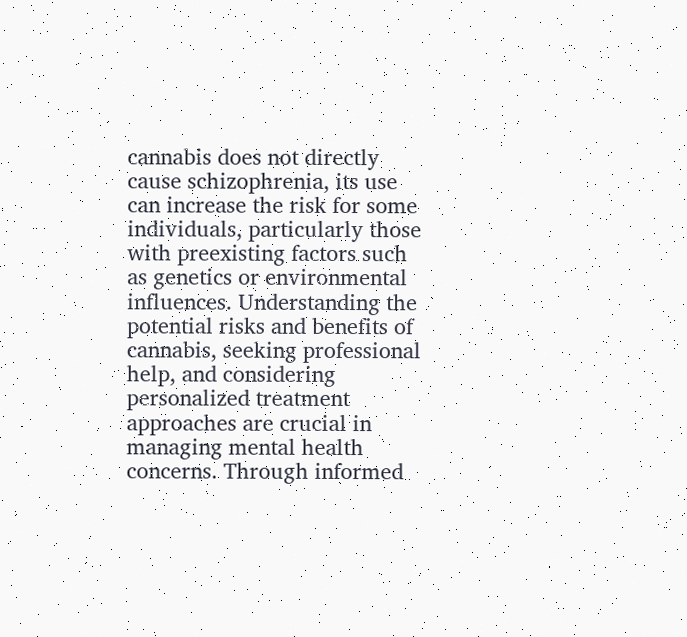cannabis does not directly cause schizophrenia, its use can increase the risk for some individuals, particularly those with preexisting factors such as genetics or environmental influences. Understanding the potential risks and benefits of cannabis, seeking professional help, and considering personalized treatment approaches are crucial in managing mental health concerns. Through informed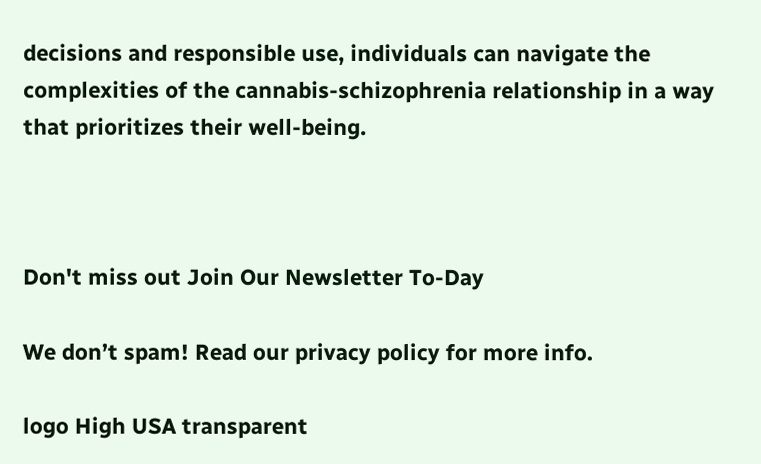decisions and responsible use, individuals can navigate the complexities of the cannabis-schizophrenia relationship in a way that prioritizes their well-being.



Don't miss out Join Our Newsletter To-Day

We don’t spam! Read our privacy policy for more info.

logo High USA transparent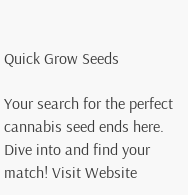Quick Grow Seeds

Your search for the perfect cannabis seed ends here. Dive into and find your match! Visit Website